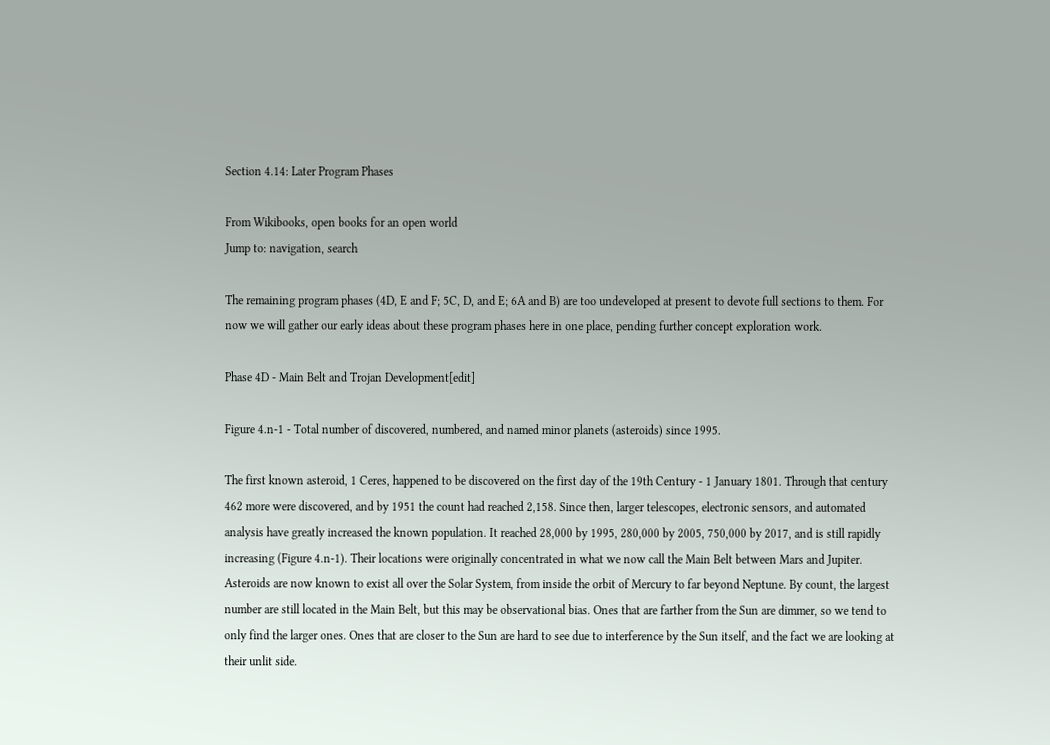Section 4.14: Later Program Phases

From Wikibooks, open books for an open world
Jump to: navigation, search

The remaining program phases (4D, E and F; 5C, D, and E; 6A and B) are too undeveloped at present to devote full sections to them. For now we will gather our early ideas about these program phases here in one place, pending further concept exploration work.

Phase 4D - Main Belt and Trojan Development[edit]

Figure 4.n-1 - Total number of discovered, numbered, and named minor planets (asteroids) since 1995.

The first known asteroid, 1 Ceres, happened to be discovered on the first day of the 19th Century - 1 January 1801. Through that century 462 more were discovered, and by 1951 the count had reached 2,158. Since then, larger telescopes, electronic sensors, and automated analysis have greatly increased the known population. It reached 28,000 by 1995, 280,000 by 2005, 750,000 by 2017, and is still rapidly increasing (Figure 4.n-1). Their locations were originally concentrated in what we now call the Main Belt between Mars and Jupiter. Asteroids are now known to exist all over the Solar System, from inside the orbit of Mercury to far beyond Neptune. By count, the largest number are still located in the Main Belt, but this may be observational bias. Ones that are farther from the Sun are dimmer, so we tend to only find the larger ones. Ones that are closer to the Sun are hard to see due to interference by the Sun itself, and the fact we are looking at their unlit side.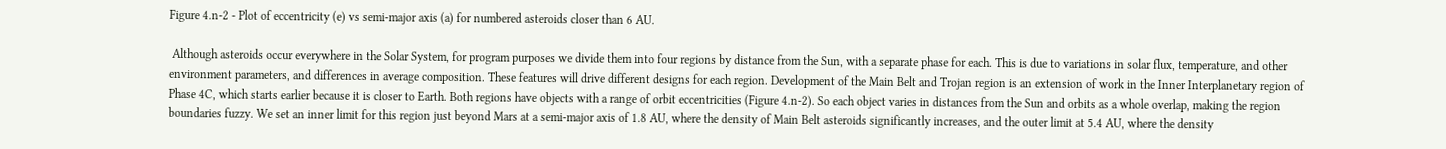Figure 4.n-2 - Plot of eccentricity (e) vs semi-major axis (a) for numbered asteroids closer than 6 AU.

 Although asteroids occur everywhere in the Solar System, for program purposes we divide them into four regions by distance from the Sun, with a separate phase for each. This is due to variations in solar flux, temperature, and other environment parameters, and differences in average composition. These features will drive different designs for each region. Development of the Main Belt and Trojan region is an extension of work in the Inner Interplanetary region of Phase 4C, which starts earlier because it is closer to Earth. Both regions have objects with a range of orbit eccentricities (Figure 4.n-2). So each object varies in distances from the Sun and orbits as a whole overlap, making the region boundaries fuzzy. We set an inner limit for this region just beyond Mars at a semi-major axis of 1.8 AU, where the density of Main Belt asteroids significantly increases, and the outer limit at 5.4 AU, where the density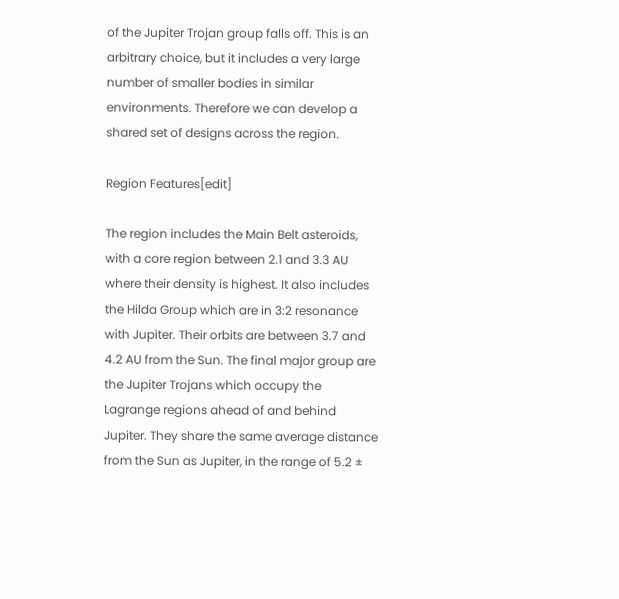of the Jupiter Trojan group falls off. This is an arbitrary choice, but it includes a very large number of smaller bodies in similar environments. Therefore we can develop a shared set of designs across the region.

Region Features[edit]

The region includes the Main Belt asteroids, with a core region between 2.1 and 3.3 AU where their density is highest. It also includes the Hilda Group which are in 3:2 resonance with Jupiter. Their orbits are between 3.7 and 4.2 AU from the Sun. The final major group are the Jupiter Trojans which occupy the Lagrange regions ahead of and behind Jupiter. They share the same average distance from the Sun as Jupiter, in the range of 5.2 ±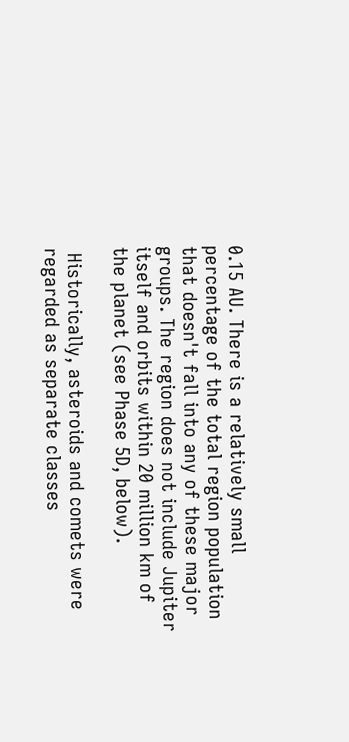0.15 AU. There is a relatively small percentage of the total region population that doesn't fall into any of these major groups. The region does not include Jupiter itself and orbits within 20 million km of the planet (see Phase 5D, below).

 Historically, asteroids and comets were regarded as separate classes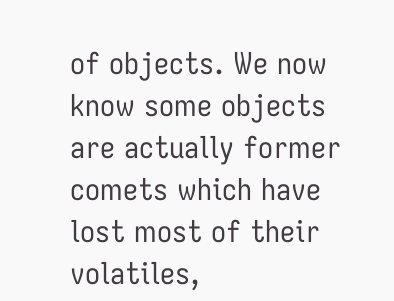of objects. We now know some objects are actually former comets which have lost most of their volatiles,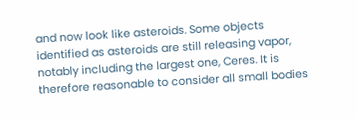and now look like asteroids. Some objects identified as asteroids are still releasing vapor, notably including the largest one, Ceres. It is therefore reasonable to consider all small bodies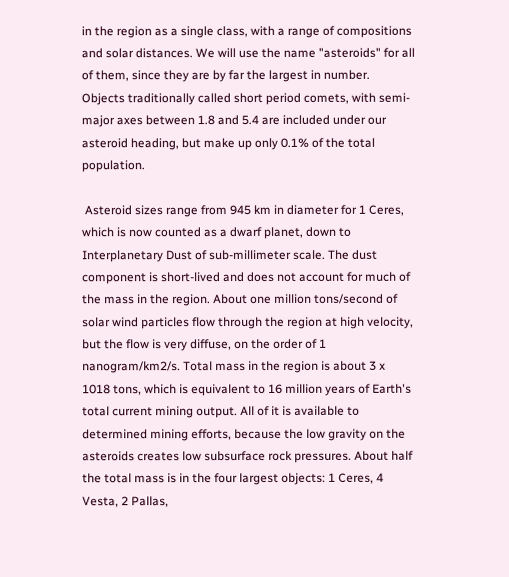in the region as a single class, with a range of compositions and solar distances. We will use the name "asteroids" for all of them, since they are by far the largest in number. Objects traditionally called short period comets, with semi-major axes between 1.8 and 5.4 are included under our asteroid heading, but make up only 0.1% of the total population.

 Asteroid sizes range from 945 km in diameter for 1 Ceres, which is now counted as a dwarf planet, down to Interplanetary Dust of sub-millimeter scale. The dust component is short-lived and does not account for much of the mass in the region. About one million tons/second of solar wind particles flow through the region at high velocity, but the flow is very diffuse, on the order of 1 nanogram/km2/s. Total mass in the region is about 3 x 1018 tons, which is equivalent to 16 million years of Earth's total current mining output. All of it is available to determined mining efforts, because the low gravity on the asteroids creates low subsurface rock pressures. About half the total mass is in the four largest objects: 1 Ceres, 4 Vesta, 2 Pallas,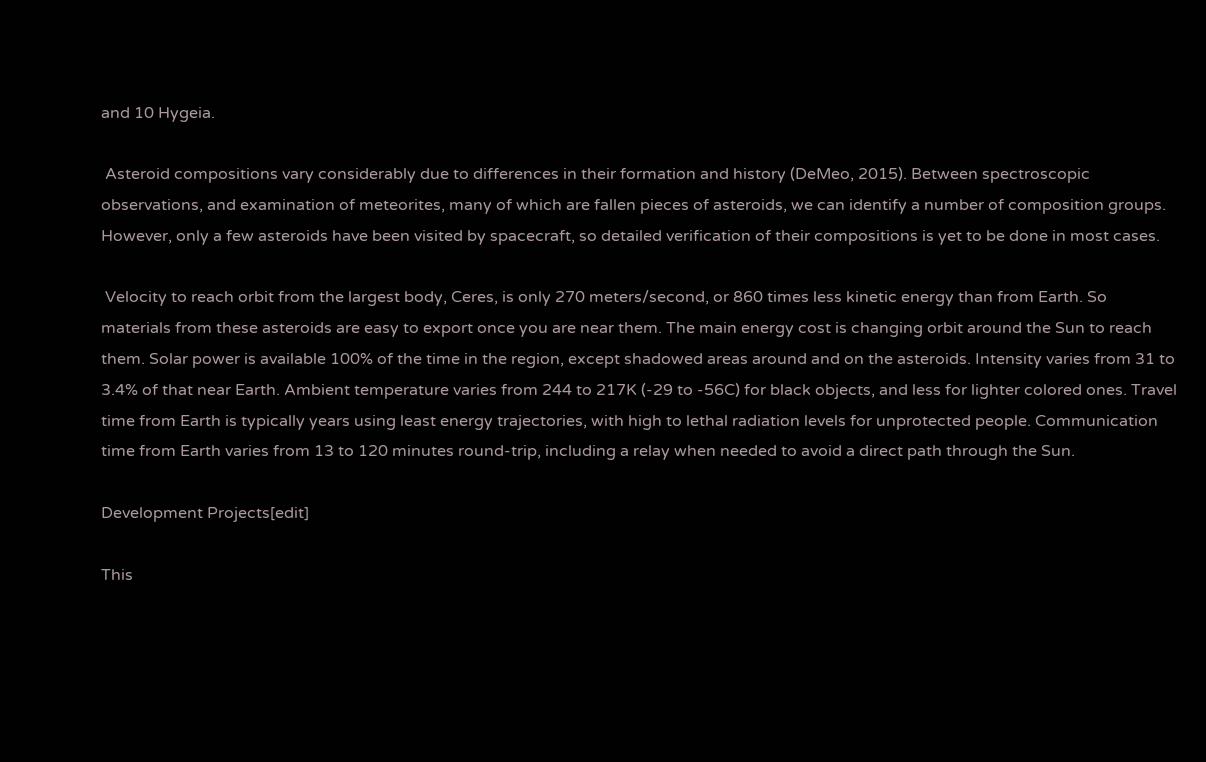and 10 Hygeia.

 Asteroid compositions vary considerably due to differences in their formation and history (DeMeo, 2015). Between spectroscopic observations, and examination of meteorites, many of which are fallen pieces of asteroids, we can identify a number of composition groups. However, only a few asteroids have been visited by spacecraft, so detailed verification of their compositions is yet to be done in most cases.

 Velocity to reach orbit from the largest body, Ceres, is only 270 meters/second, or 860 times less kinetic energy than from Earth. So materials from these asteroids are easy to export once you are near them. The main energy cost is changing orbit around the Sun to reach them. Solar power is available 100% of the time in the region, except shadowed areas around and on the asteroids. Intensity varies from 31 to 3.4% of that near Earth. Ambient temperature varies from 244 to 217K (-29 to -56C) for black objects, and less for lighter colored ones. Travel time from Earth is typically years using least energy trajectories, with high to lethal radiation levels for unprotected people. Communication time from Earth varies from 13 to 120 minutes round-trip, including a relay when needed to avoid a direct path through the Sun.

Development Projects[edit]

This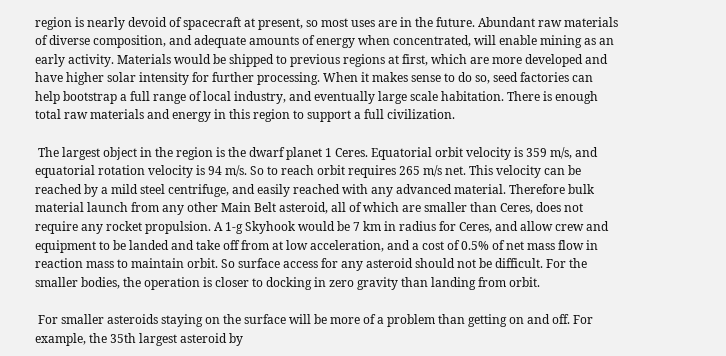region is nearly devoid of spacecraft at present, so most uses are in the future. Abundant raw materials of diverse composition, and adequate amounts of energy when concentrated, will enable mining as an early activity. Materials would be shipped to previous regions at first, which are more developed and have higher solar intensity for further processing. When it makes sense to do so, seed factories can help bootstrap a full range of local industry, and eventually large scale habitation. There is enough total raw materials and energy in this region to support a full civilization.

 The largest object in the region is the dwarf planet 1 Ceres. Equatorial orbit velocity is 359 m/s, and equatorial rotation velocity is 94 m/s. So to reach orbit requires 265 m/s net. This velocity can be reached by a mild steel centrifuge, and easily reached with any advanced material. Therefore bulk material launch from any other Main Belt asteroid, all of which are smaller than Ceres, does not require any rocket propulsion. A 1-g Skyhook would be 7 km in radius for Ceres, and allow crew and equipment to be landed and take off from at low acceleration, and a cost of 0.5% of net mass flow in reaction mass to maintain orbit. So surface access for any asteroid should not be difficult. For the smaller bodies, the operation is closer to docking in zero gravity than landing from orbit.

 For smaller asteroids staying on the surface will be more of a problem than getting on and off. For example, the 35th largest asteroid by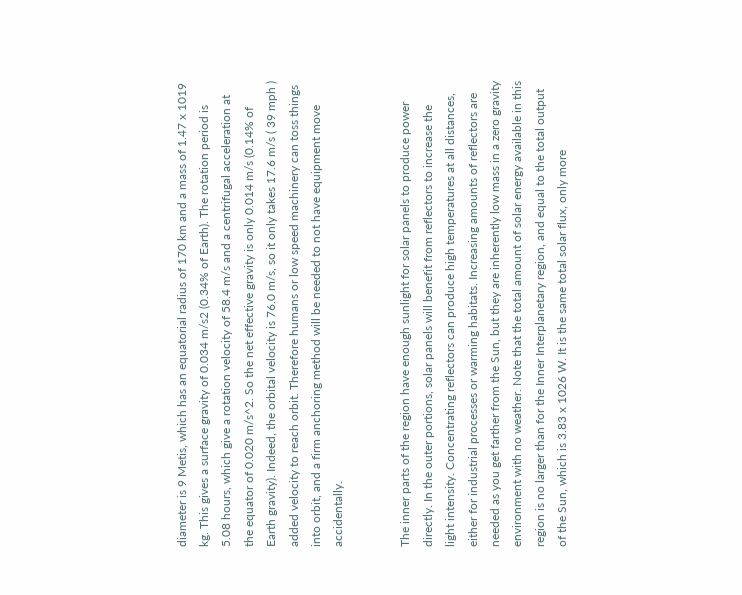diameter is 9 Metis, which has an equatorial radius of 170 km and a mass of 1.47 x 1019 kg. This gives a surface gravity of 0.034 m/s2 (0.34% of Earth). The rotation period is 5.08 hours, which give a rotation velocity of 58.4 m/s and a centrifugal acceleration at the equator of 0.020 m/s^2. So the net effective gravity is only 0.014 m/s (0.14% of Earth gravity). Indeed, the orbital velocity is 76.0 m/s, so it only takes 17.6 m/s ( 39 mph ) added velocity to reach orbit. Therefore humans or low speed machinery can toss things into orbit, and a firm anchoring method will be needed to not have equipment move accidentally.


The inner parts of the region have enough sunlight for solar panels to produce power directly. In the outer portions, solar panels will benefit from reflectors to increase the light intensity. Concentrating reflectors can produce high temperatures at all distances, either for industrial processes or warming habitats. Increasing amounts of reflectors are needed as you get farther from the Sun, but they are inherently low mass in a zero gravity environment with no weather. Note that the total amount of solar energy available in this region is no larger than for the Inner Interplanetary region, and equal to the total output of the Sun, which is 3.83 x 1026 W. It is the same total solar flux, only more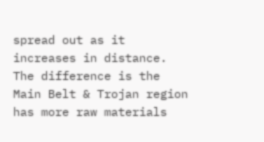spread out as it increases in distance. The difference is the Main Belt & Trojan region has more raw materials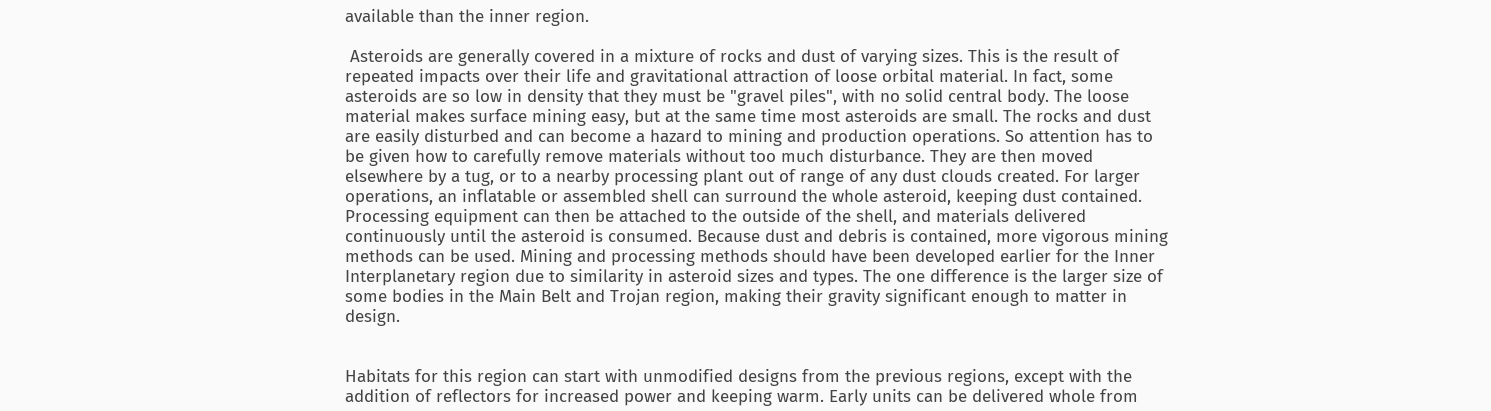available than the inner region.

 Asteroids are generally covered in a mixture of rocks and dust of varying sizes. This is the result of repeated impacts over their life and gravitational attraction of loose orbital material. In fact, some asteroids are so low in density that they must be "gravel piles", with no solid central body. The loose material makes surface mining easy, but at the same time most asteroids are small. The rocks and dust are easily disturbed and can become a hazard to mining and production operations. So attention has to be given how to carefully remove materials without too much disturbance. They are then moved elsewhere by a tug, or to a nearby processing plant out of range of any dust clouds created. For larger operations, an inflatable or assembled shell can surround the whole asteroid, keeping dust contained. Processing equipment can then be attached to the outside of the shell, and materials delivered continuously until the asteroid is consumed. Because dust and debris is contained, more vigorous mining methods can be used. Mining and processing methods should have been developed earlier for the Inner Interplanetary region due to similarity in asteroid sizes and types. The one difference is the larger size of some bodies in the Main Belt and Trojan region, making their gravity significant enough to matter in design.


Habitats for this region can start with unmodified designs from the previous regions, except with the addition of reflectors for increased power and keeping warm. Early units can be delivered whole from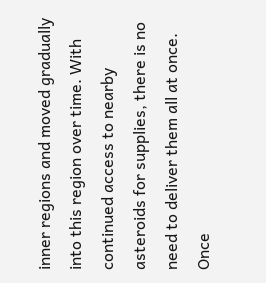inner regions and moved gradually into this region over time. With continued access to nearby asteroids for supplies, there is no need to deliver them all at once. Once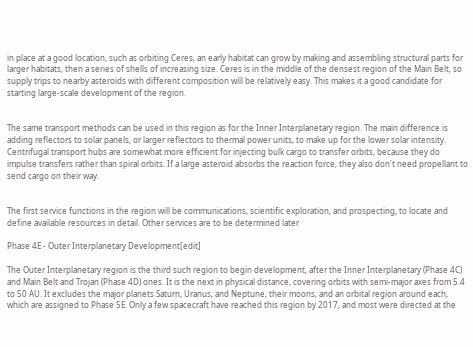in place at a good location, such as orbiting Ceres, an early habitat can grow by making and assembling structural parts for larger habitats, then a series of shells of increasing size. Ceres is in the middle of the densest region of the Main Belt, so supply trips to nearby asteroids with different composition will be relatively easy. This makes it a good candidate for starting large-scale development of the region.


The same transport methods can be used in this region as for the Inner Interplanetary region. The main difference is adding reflectors to solar panels, or larger reflectors to thermal power units, to make up for the lower solar intensity. Centrifugal transport hubs are somewhat more efficient for injecting bulk cargo to transfer orbits, because they do impulse transfers rather than spiral orbits. If a large asteroid absorbs the reaction force, they also don't need propellant to send cargo on their way.


The first service functions in the region will be communications, scientific exploration, and prospecting, to locate and define available resources in detail. Other services are to be determined later

Phase 4E - Outer Interplanetary Development[edit]

The Outer Interplanetary region is the third such region to begin development, after the Inner Interplanetary (Phase 4C) and Main Belt and Trojan (Phase 4D) ones. It is the next in physical distance, covering orbits with semi-major axes from 5.4 to 50 AU. It excludes the major planets Saturn, Uranus, and Neptune, their moons, and an orbital region around each, which are assigned to Phase 5E. Only a few spacecraft have reached this region by 2017, and most were directed at the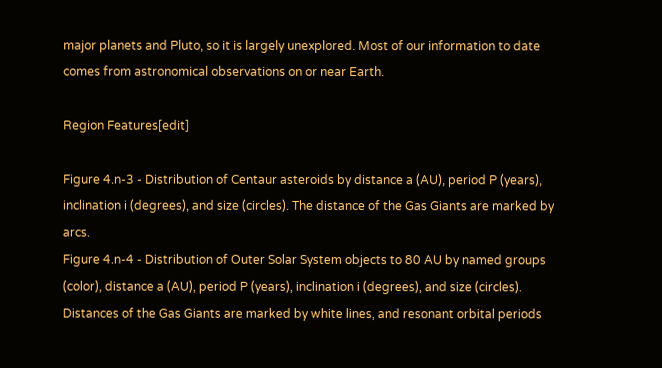major planets and Pluto, so it is largely unexplored. Most of our information to date comes from astronomical observations on or near Earth.

Region Features[edit]

Figure 4.n-3 - Distribution of Centaur asteroids by distance a (AU), period P (years), inclination i (degrees), and size (circles). The distance of the Gas Giants are marked by arcs.
Figure 4.n-4 - Distribution of Outer Solar System objects to 80 AU by named groups (color), distance a (AU), period P (years), inclination i (degrees), and size (circles). Distances of the Gas Giants are marked by white lines, and resonant orbital periods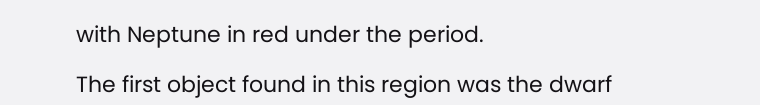with Neptune in red under the period.

The first object found in this region was the dwarf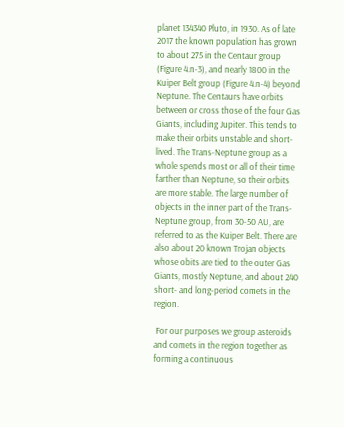planet 134340 Pluto, in 1930. As of late 2017 the known population has grown to about 275 in the Centaur group (Figure 4.n-3), and nearly 1800 in the Kuiper Belt group (Figure 4.n-4) beyond Neptune. The Centaurs have orbits between or cross those of the four Gas Giants, including Jupiter. This tends to make their orbits unstable and short-lived. The Trans-Neptune group as a whole spends most or all of their time farther than Neptune, so their orbits are more stable. The large number of objects in the inner part of the Trans-Neptune group, from 30-50 AU, are referred to as the Kuiper Belt. There are also about 20 known Trojan objects whose obits are tied to the outer Gas Giants, mostly Neptune, and about 240 short- and long-period comets in the region.

 For our purposes we group asteroids and comets in the region together as forming a continuous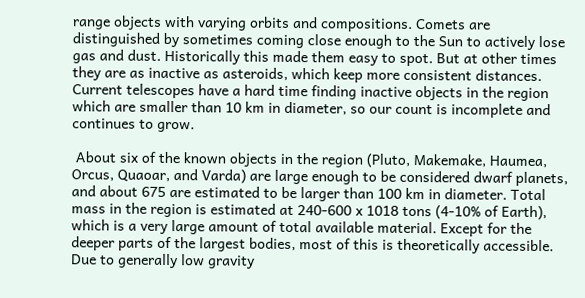range objects with varying orbits and compositions. Comets are distinguished by sometimes coming close enough to the Sun to actively lose gas and dust. Historically this made them easy to spot. But at other times they are as inactive as asteroids, which keep more consistent distances. Current telescopes have a hard time finding inactive objects in the region which are smaller than 10 km in diameter, so our count is incomplete and continues to grow.

 About six of the known objects in the region (Pluto, Makemake, Haumea, Orcus, Quaoar, and Varda) are large enough to be considered dwarf planets, and about 675 are estimated to be larger than 100 km in diameter. Total mass in the region is estimated at 240-600 x 1018 tons (4-10% of Earth), which is a very large amount of total available material. Except for the deeper parts of the largest bodies, most of this is theoretically accessible. Due to generally low gravity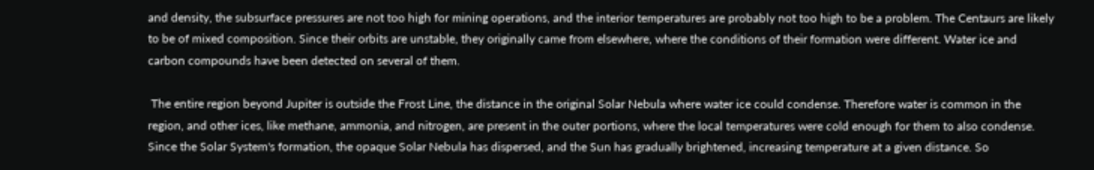and density, the subsurface pressures are not too high for mining operations, and the interior temperatures are probably not too high to be a problem. The Centaurs are likely to be of mixed composition. Since their orbits are unstable, they originally came from elsewhere, where the conditions of their formation were different. Water ice and carbon compounds have been detected on several of them.

 The entire region beyond Jupiter is outside the Frost Line, the distance in the original Solar Nebula where water ice could condense. Therefore water is common in the region, and other ices, like methane, ammonia, and nitrogen, are present in the outer portions, where the local temperatures were cold enough for them to also condense. Since the Solar System's formation, the opaque Solar Nebula has dispersed, and the Sun has gradually brightened, increasing temperature at a given distance. So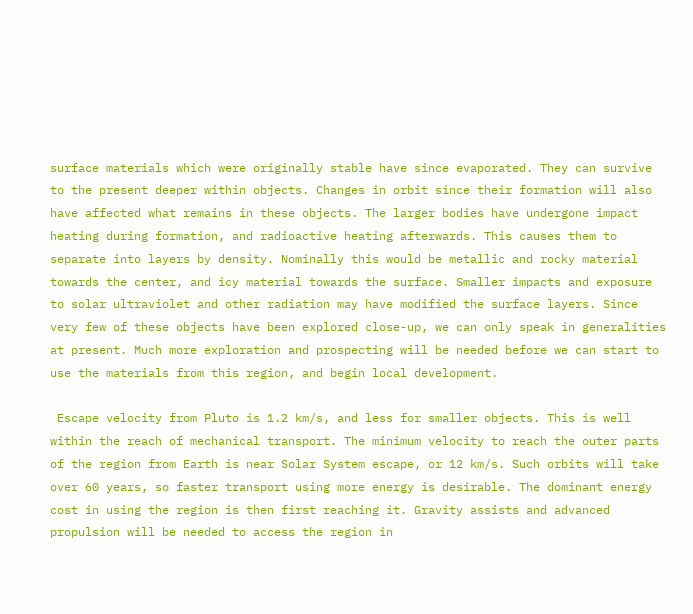surface materials which were originally stable have since evaporated. They can survive to the present deeper within objects. Changes in orbit since their formation will also have affected what remains in these objects. The larger bodies have undergone impact heating during formation, and radioactive heating afterwards. This causes them to separate into layers by density. Nominally this would be metallic and rocky material towards the center, and icy material towards the surface. Smaller impacts and exposure to solar ultraviolet and other radiation may have modified the surface layers. Since very few of these objects have been explored close-up, we can only speak in generalities at present. Much more exploration and prospecting will be needed before we can start to use the materials from this region, and begin local development.

 Escape velocity from Pluto is 1.2 km/s, and less for smaller objects. This is well within the reach of mechanical transport. The minimum velocity to reach the outer parts of the region from Earth is near Solar System escape, or 12 km/s. Such orbits will take over 60 years, so faster transport using more energy is desirable. The dominant energy cost in using the region is then first reaching it. Gravity assists and advanced propulsion will be needed to access the region in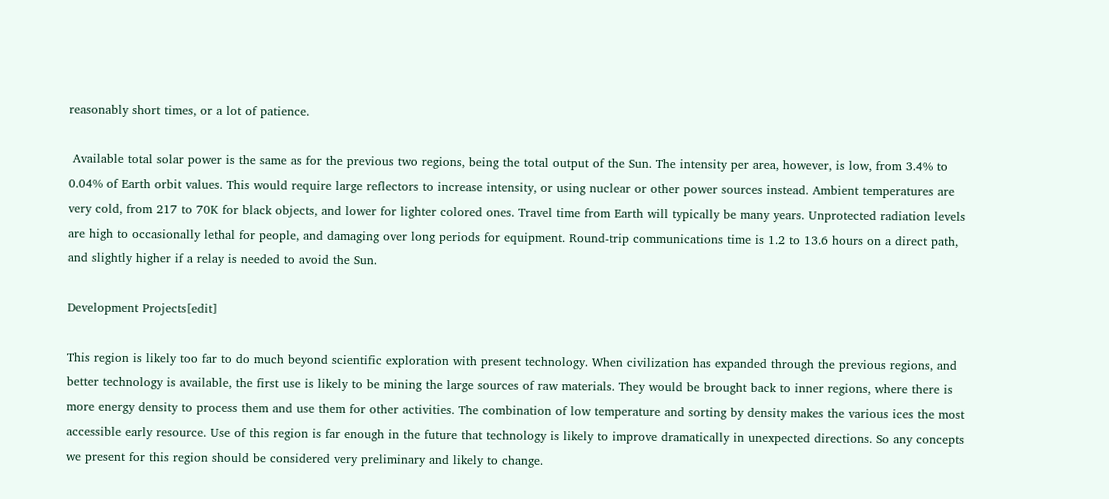reasonably short times, or a lot of patience.

 Available total solar power is the same as for the previous two regions, being the total output of the Sun. The intensity per area, however, is low, from 3.4% to 0.04% of Earth orbit values. This would require large reflectors to increase intensity, or using nuclear or other power sources instead. Ambient temperatures are very cold, from 217 to 70K for black objects, and lower for lighter colored ones. Travel time from Earth will typically be many years. Unprotected radiation levels are high to occasionally lethal for people, and damaging over long periods for equipment. Round-trip communications time is 1.2 to 13.6 hours on a direct path, and slightly higher if a relay is needed to avoid the Sun.

Development Projects[edit]

This region is likely too far to do much beyond scientific exploration with present technology. When civilization has expanded through the previous regions, and better technology is available, the first use is likely to be mining the large sources of raw materials. They would be brought back to inner regions, where there is more energy density to process them and use them for other activities. The combination of low temperature and sorting by density makes the various ices the most accessible early resource. Use of this region is far enough in the future that technology is likely to improve dramatically in unexpected directions. So any concepts we present for this region should be considered very preliminary and likely to change.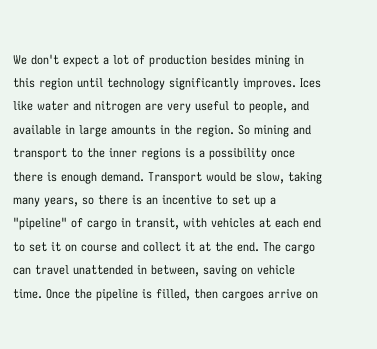We don't expect a lot of production besides mining in this region until technology significantly improves. Ices like water and nitrogen are very useful to people, and available in large amounts in the region. So mining and transport to the inner regions is a possibility once there is enough demand. Transport would be slow, taking many years, so there is an incentive to set up a "pipeline" of cargo in transit, with vehicles at each end to set it on course and collect it at the end. The cargo can travel unattended in between, saving on vehicle time. Once the pipeline is filled, then cargoes arrive on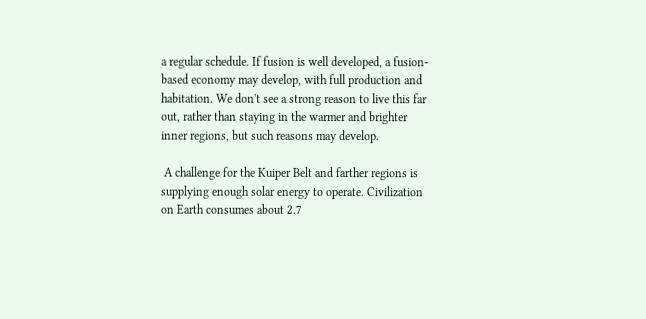a regular schedule. If fusion is well developed, a fusion-based economy may develop, with full production and habitation. We don't see a strong reason to live this far out, rather than staying in the warmer and brighter inner regions, but such reasons may develop.

 A challenge for the Kuiper Belt and farther regions is supplying enough solar energy to operate. Civilization on Earth consumes about 2.7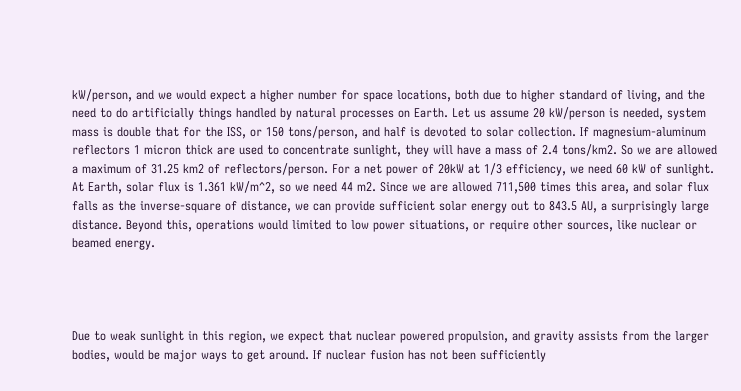kW/person, and we would expect a higher number for space locations, both due to higher standard of living, and the need to do artificially things handled by natural processes on Earth. Let us assume 20 kW/person is needed, system mass is double that for the ISS, or 150 tons/person, and half is devoted to solar collection. If magnesium-aluminum reflectors 1 micron thick are used to concentrate sunlight, they will have a mass of 2.4 tons/km2. So we are allowed a maximum of 31.25 km2 of reflectors/person. For a net power of 20kW at 1/3 efficiency, we need 60 kW of sunlight. At Earth, solar flux is 1.361 kW/m^2, so we need 44 m2. Since we are allowed 711,500 times this area, and solar flux falls as the inverse-square of distance, we can provide sufficient solar energy out to 843.5 AU, a surprisingly large distance. Beyond this, operations would limited to low power situations, or require other sources, like nuclear or beamed energy.




Due to weak sunlight in this region, we expect that nuclear powered propulsion, and gravity assists from the larger bodies, would be major ways to get around. If nuclear fusion has not been sufficiently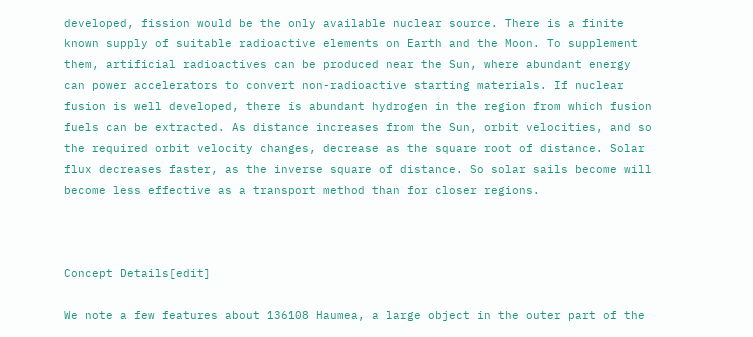developed, fission would be the only available nuclear source. There is a finite known supply of suitable radioactive elements on Earth and the Moon. To supplement them, artificial radioactives can be produced near the Sun, where abundant energy can power accelerators to convert non-radioactive starting materials. If nuclear fusion is well developed, there is abundant hydrogen in the region from which fusion fuels can be extracted. As distance increases from the Sun, orbit velocities, and so the required orbit velocity changes, decrease as the square root of distance. Solar flux decreases faster, as the inverse square of distance. So solar sails become will become less effective as a transport method than for closer regions.



Concept Details[edit]

We note a few features about 136108 Haumea, a large object in the outer part of the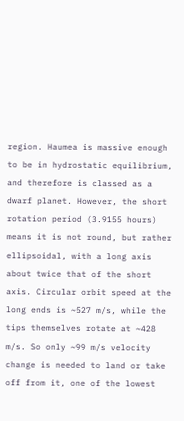region. Haumea is massive enough to be in hydrostatic equilibrium, and therefore is classed as a dwarf planet. However, the short rotation period (3.9155 hours) means it is not round, but rather ellipsoidal, with a long axis about twice that of the short axis. Circular orbit speed at the long ends is ~527 m/s, while the tips themselves rotate at ~428 m/s. So only ~99 m/s velocity change is needed to land or take off from it, one of the lowest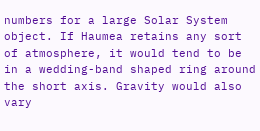numbers for a large Solar System object. If Haumea retains any sort of atmosphere, it would tend to be in a wedding-band shaped ring around the short axis. Gravity would also vary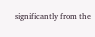significantly from the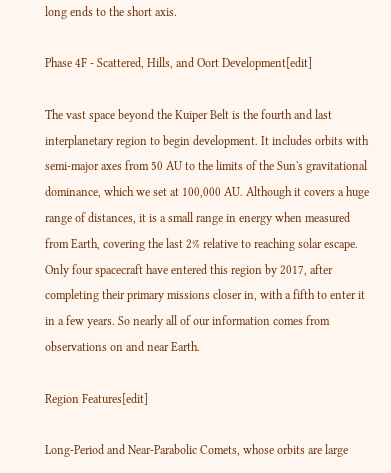long ends to the short axis.

Phase 4F - Scattered, Hills, and Oort Development[edit]

The vast space beyond the Kuiper Belt is the fourth and last interplanetary region to begin development. It includes orbits with semi-major axes from 50 AU to the limits of the Sun's gravitational dominance, which we set at 100,000 AU. Although it covers a huge range of distances, it is a small range in energy when measured from Earth, covering the last 2% relative to reaching solar escape. Only four spacecraft have entered this region by 2017, after completing their primary missions closer in, with a fifth to enter it in a few years. So nearly all of our information comes from observations on and near Earth.

Region Features[edit]

Long-Period and Near-Parabolic Comets, whose orbits are large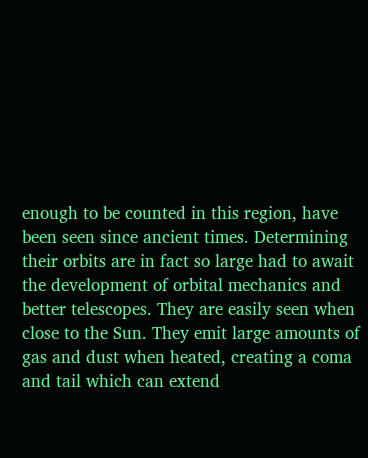enough to be counted in this region, have been seen since ancient times. Determining their orbits are in fact so large had to await the development of orbital mechanics and better telescopes. They are easily seen when close to the Sun. They emit large amounts of gas and dust when heated, creating a coma and tail which can extend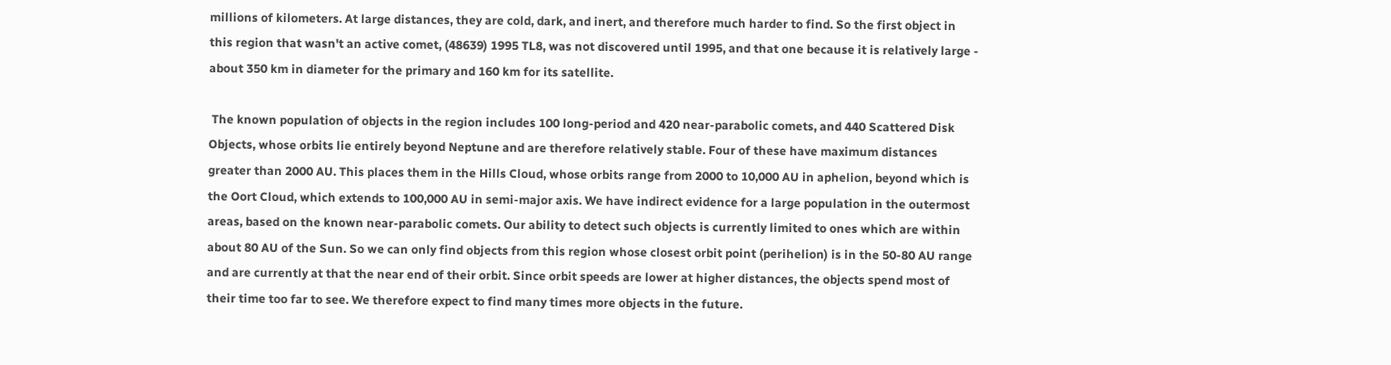millions of kilometers. At large distances, they are cold, dark, and inert, and therefore much harder to find. So the first object in this region that wasn't an active comet, (48639) 1995 TL8, was not discovered until 1995, and that one because it is relatively large - about 350 km in diameter for the primary and 160 km for its satellite.

 The known population of objects in the region includes 100 long-period and 420 near-parabolic comets, and 440 Scattered Disk Objects, whose orbits lie entirely beyond Neptune and are therefore relatively stable. Four of these have maximum distances greater than 2000 AU. This places them in the Hills Cloud, whose orbits range from 2000 to 10,000 AU in aphelion, beyond which is the Oort Cloud, which extends to 100,000 AU in semi-major axis. We have indirect evidence for a large population in the outermost areas, based on the known near-parabolic comets. Our ability to detect such objects is currently limited to ones which are within about 80 AU of the Sun. So we can only find objects from this region whose closest orbit point (perihelion) is in the 50-80 AU range and are currently at that the near end of their orbit. Since orbit speeds are lower at higher distances, the objects spend most of their time too far to see. We therefore expect to find many times more objects in the future.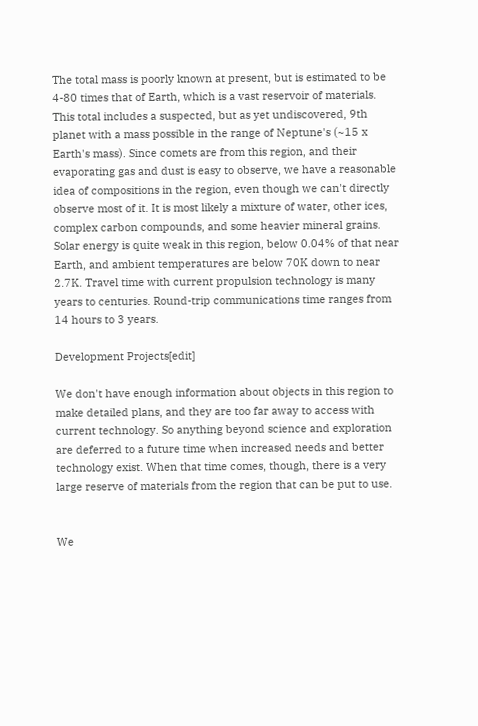The total mass is poorly known at present, but is estimated to be 4-80 times that of Earth, which is a vast reservoir of materials. This total includes a suspected, but as yet undiscovered, 9th planet with a mass possible in the range of Neptune's (~15 x Earth's mass). Since comets are from this region, and their evaporating gas and dust is easy to observe, we have a reasonable idea of compositions in the region, even though we can't directly observe most of it. It is most likely a mixture of water, other ices, complex carbon compounds, and some heavier mineral grains. Solar energy is quite weak in this region, below 0.04% of that near Earth, and ambient temperatures are below 70K down to near 2.7K. Travel time with current propulsion technology is many years to centuries. Round-trip communications time ranges from 14 hours to 3 years.

Development Projects[edit]

We don't have enough information about objects in this region to make detailed plans, and they are too far away to access with current technology. So anything beyond science and exploration are deferred to a future time when increased needs and better technology exist. When that time comes, though, there is a very large reserve of materials from the region that can be put to use.


We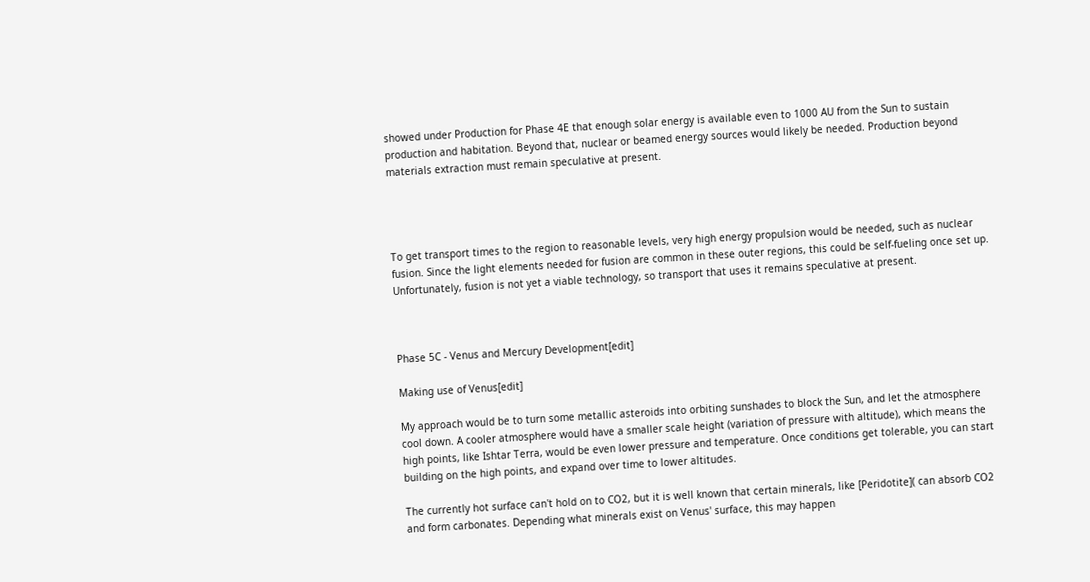showed under Production for Phase 4E that enough solar energy is available even to 1000 AU from the Sun to sustain production and habitation. Beyond that, nuclear or beamed energy sources would likely be needed. Production beyond materials extraction must remain speculative at present.




To get transport times to the region to reasonable levels, very high energy propulsion would be needed, such as nuclear fusion. Since the light elements needed for fusion are common in these outer regions, this could be self-fueling once set up. Unfortunately, fusion is not yet a viable technology, so transport that uses it remains speculative at present.



Phase 5C - Venus and Mercury Development[edit]

Making use of Venus[edit]

My approach would be to turn some metallic asteroids into orbiting sunshades to block the Sun, and let the atmosphere cool down. A cooler atmosphere would have a smaller scale height (variation of pressure with altitude), which means the high points, like Ishtar Terra, would be even lower pressure and temperature. Once conditions get tolerable, you can start building on the high points, and expand over time to lower altitudes.

The currently hot surface can't hold on to CO2, but it is well known that certain minerals, like [Peridotite]( can absorb CO2 and form carbonates. Depending what minerals exist on Venus' surface, this may happen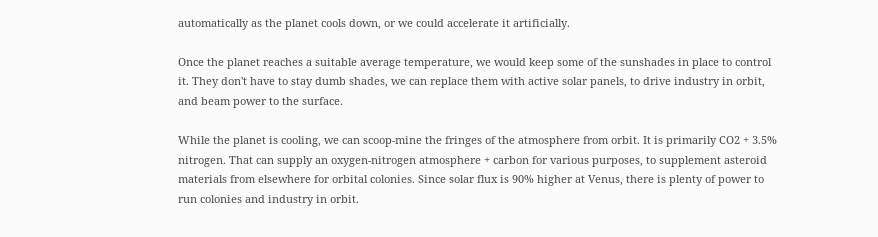automatically as the planet cools down, or we could accelerate it artificially.

Once the planet reaches a suitable average temperature, we would keep some of the sunshades in place to control it. They don't have to stay dumb shades, we can replace them with active solar panels, to drive industry in orbit, and beam power to the surface.

While the planet is cooling, we can scoop-mine the fringes of the atmosphere from orbit. It is primarily CO2 + 3.5% nitrogen. That can supply an oxygen-nitrogen atmosphere + carbon for various purposes, to supplement asteroid materials from elsewhere for orbital colonies. Since solar flux is 90% higher at Venus, there is plenty of power to run colonies and industry in orbit.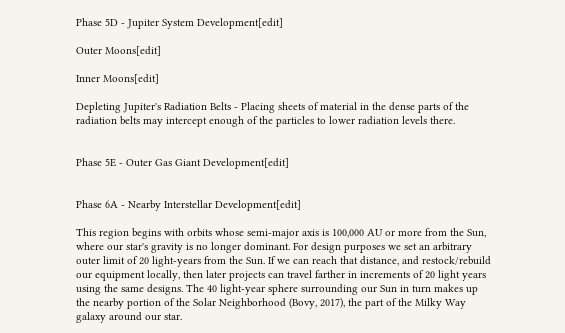Phase 5D - Jupiter System Development[edit]

Outer Moons[edit]

Inner Moons[edit]

Depleting Jupiter's Radiation Belts - Placing sheets of material in the dense parts of the radiation belts may intercept enough of the particles to lower radiation levels there.


Phase 5E - Outer Gas Giant Development[edit]


Phase 6A - Nearby Interstellar Development[edit]

This region begins with orbits whose semi-major axis is 100,000 AU or more from the Sun, where our star's gravity is no longer dominant. For design purposes we set an arbitrary outer limit of 20 light-years from the Sun. If we can reach that distance, and restock/rebuild our equipment locally, then later projects can travel farther in increments of 20 light years using the same designs. The 40 light-year sphere surrounding our Sun in turn makes up the nearby portion of the Solar Neighborhood (Bovy, 2017), the part of the Milky Way galaxy around our star.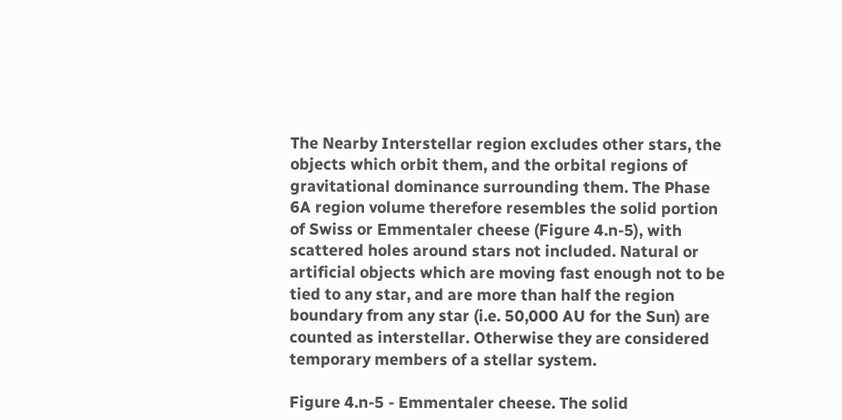The Nearby Interstellar region excludes other stars, the objects which orbit them, and the orbital regions of gravitational dominance surrounding them. The Phase 6A region volume therefore resembles the solid portion of Swiss or Emmentaler cheese (Figure 4.n-5), with scattered holes around stars not included. Natural or artificial objects which are moving fast enough not to be tied to any star, and are more than half the region boundary from any star (i.e. 50,000 AU for the Sun) are counted as interstellar. Otherwise they are considered temporary members of a stellar system.

Figure 4.n-5 - Emmentaler cheese. The solid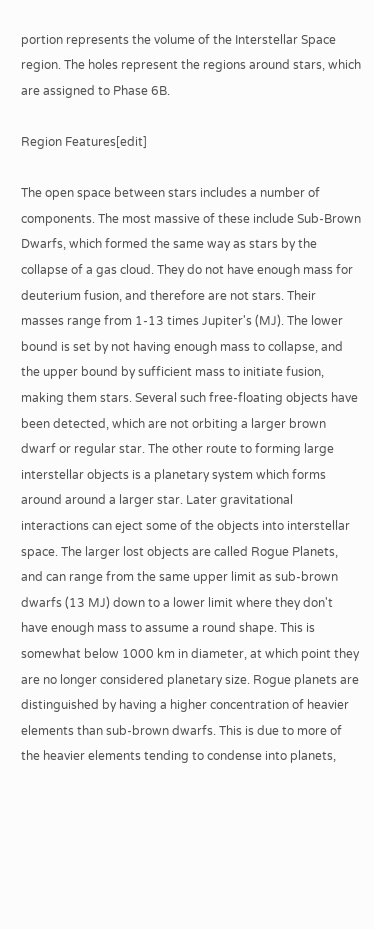portion represents the volume of the Interstellar Space region. The holes represent the regions around stars, which are assigned to Phase 6B.

Region Features[edit]

The open space between stars includes a number of components. The most massive of these include Sub-Brown Dwarfs, which formed the same way as stars by the collapse of a gas cloud. They do not have enough mass for deuterium fusion, and therefore are not stars. Their masses range from 1-13 times Jupiter's (MJ). The lower bound is set by not having enough mass to collapse, and the upper bound by sufficient mass to initiate fusion, making them stars. Several such free-floating objects have been detected, which are not orbiting a larger brown dwarf or regular star. The other route to forming large interstellar objects is a planetary system which forms around around a larger star. Later gravitational interactions can eject some of the objects into interstellar space. The larger lost objects are called Rogue Planets, and can range from the same upper limit as sub-brown dwarfs (13 MJ) down to a lower limit where they don't have enough mass to assume a round shape. This is somewhat below 1000 km in diameter, at which point they are no longer considered planetary size. Rogue planets are distinguished by having a higher concentration of heavier elements than sub-brown dwarfs. This is due to more of the heavier elements tending to condense into planets,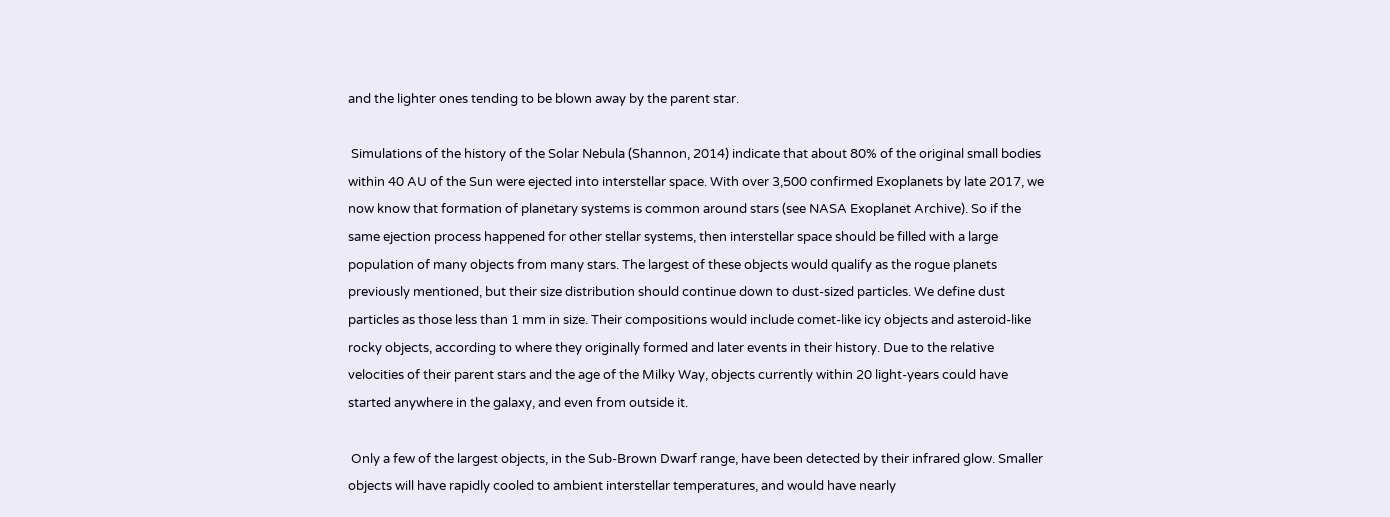and the lighter ones tending to be blown away by the parent star.

 Simulations of the history of the Solar Nebula (Shannon, 2014) indicate that about 80% of the original small bodies within 40 AU of the Sun were ejected into interstellar space. With over 3,500 confirmed Exoplanets by late 2017, we now know that formation of planetary systems is common around stars (see NASA Exoplanet Archive). So if the same ejection process happened for other stellar systems, then interstellar space should be filled with a large population of many objects from many stars. The largest of these objects would qualify as the rogue planets previously mentioned, but their size distribution should continue down to dust-sized particles. We define dust particles as those less than 1 mm in size. Their compositions would include comet-like icy objects and asteroid-like rocky objects, according to where they originally formed and later events in their history. Due to the relative velocities of their parent stars and the age of the Milky Way, objects currently within 20 light-years could have started anywhere in the galaxy, and even from outside it.

 Only a few of the largest objects, in the Sub-Brown Dwarf range, have been detected by their infrared glow. Smaller objects will have rapidly cooled to ambient interstellar temperatures, and would have nearly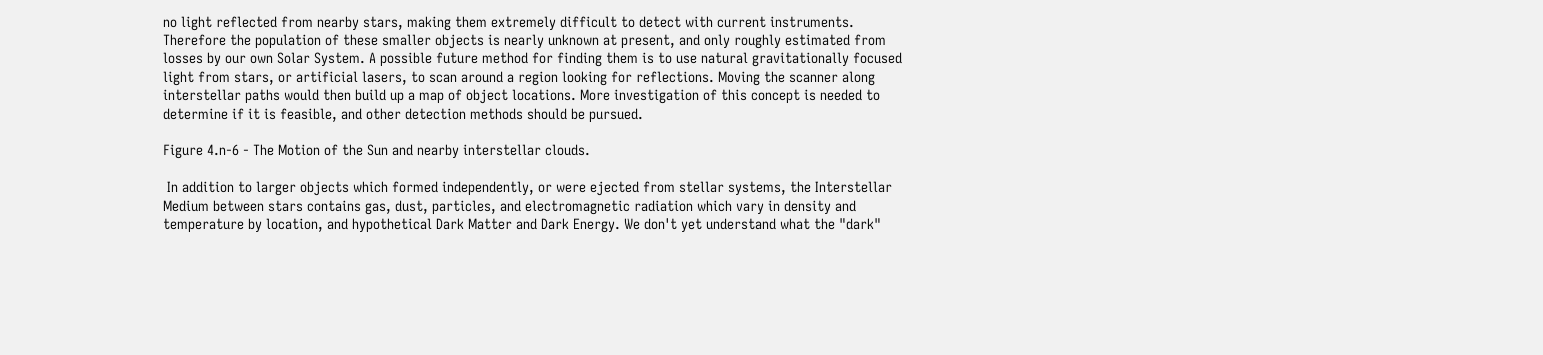no light reflected from nearby stars, making them extremely difficult to detect with current instruments. Therefore the population of these smaller objects is nearly unknown at present, and only roughly estimated from losses by our own Solar System. A possible future method for finding them is to use natural gravitationally focused light from stars, or artificial lasers, to scan around a region looking for reflections. Moving the scanner along interstellar paths would then build up a map of object locations. More investigation of this concept is needed to determine if it is feasible, and other detection methods should be pursued.

Figure 4.n-6 - The Motion of the Sun and nearby interstellar clouds.

 In addition to larger objects which formed independently, or were ejected from stellar systems, the Interstellar Medium between stars contains gas, dust, particles, and electromagnetic radiation which vary in density and temperature by location, and hypothetical Dark Matter and Dark Energy. We don't yet understand what the "dark"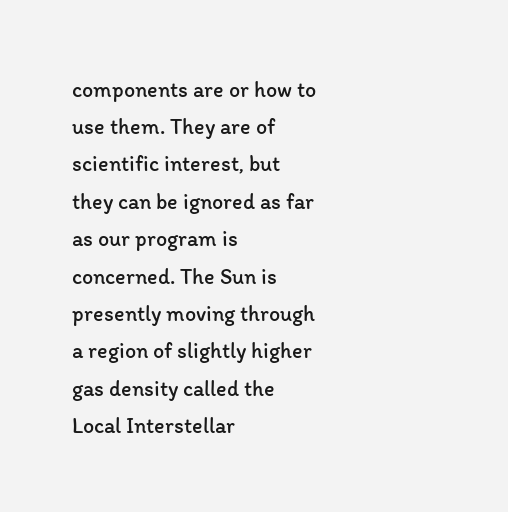components are or how to use them. They are of scientific interest, but they can be ignored as far as our program is concerned. The Sun is presently moving through a region of slightly higher gas density called the Local Interstellar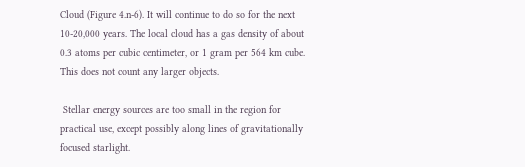Cloud (Figure 4.n-6). It will continue to do so for the next 10-20,000 years. The local cloud has a gas density of about 0.3 atoms per cubic centimeter, or 1 gram per 564 km cube. This does not count any larger objects.

 Stellar energy sources are too small in the region for practical use, except possibly along lines of gravitationally focused starlight.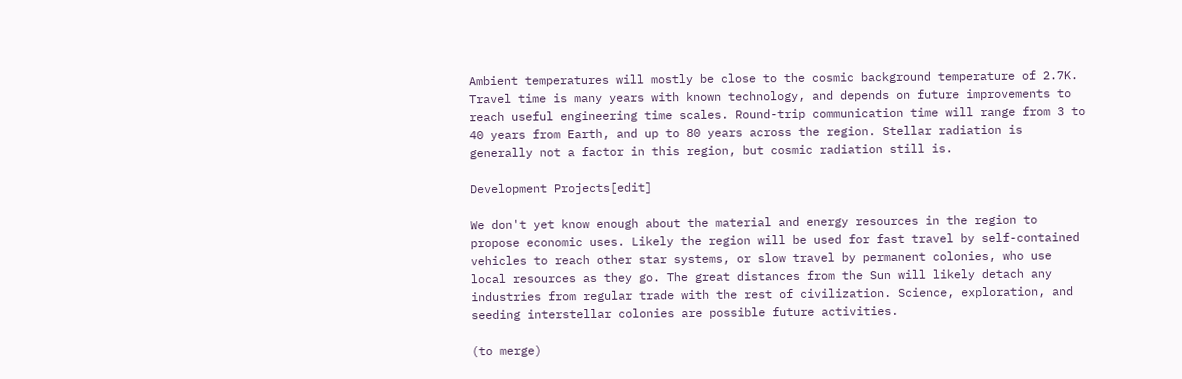Ambient temperatures will mostly be close to the cosmic background temperature of 2.7K. Travel time is many years with known technology, and depends on future improvements to reach useful engineering time scales. Round-trip communication time will range from 3 to 40 years from Earth, and up to 80 years across the region. Stellar radiation is generally not a factor in this region, but cosmic radiation still is.

Development Projects[edit]

We don't yet know enough about the material and energy resources in the region to propose economic uses. Likely the region will be used for fast travel by self-contained vehicles to reach other star systems, or slow travel by permanent colonies, who use local resources as they go. The great distances from the Sun will likely detach any industries from regular trade with the rest of civilization. Science, exploration, and seeding interstellar colonies are possible future activities.

(to merge)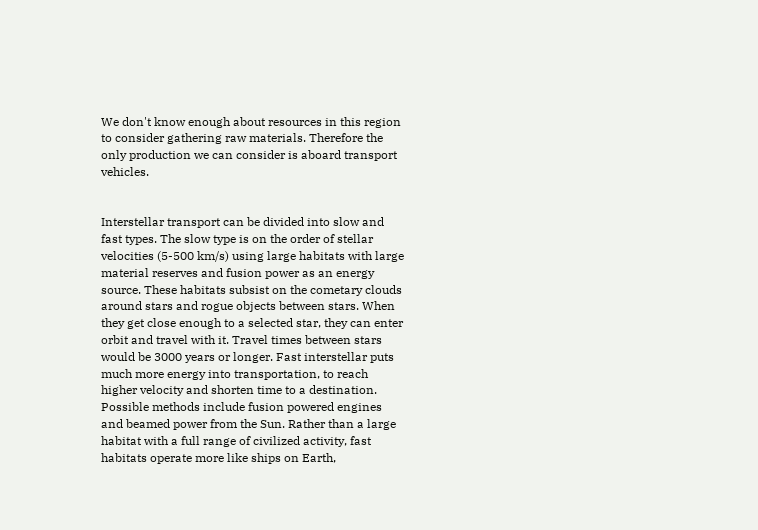We don't know enough about resources in this region to consider gathering raw materials. Therefore the only production we can consider is aboard transport vehicles.


Interstellar transport can be divided into slow and fast types. The slow type is on the order of stellar velocities (5-500 km/s) using large habitats with large material reserves and fusion power as an energy source. These habitats subsist on the cometary clouds around stars and rogue objects between stars. When they get close enough to a selected star, they can enter orbit and travel with it. Travel times between stars would be 3000 years or longer. Fast interstellar puts much more energy into transportation, to reach higher velocity and shorten time to a destination. Possible methods include fusion powered engines and beamed power from the Sun. Rather than a large habitat with a full range of civilized activity, fast habitats operate more like ships on Earth,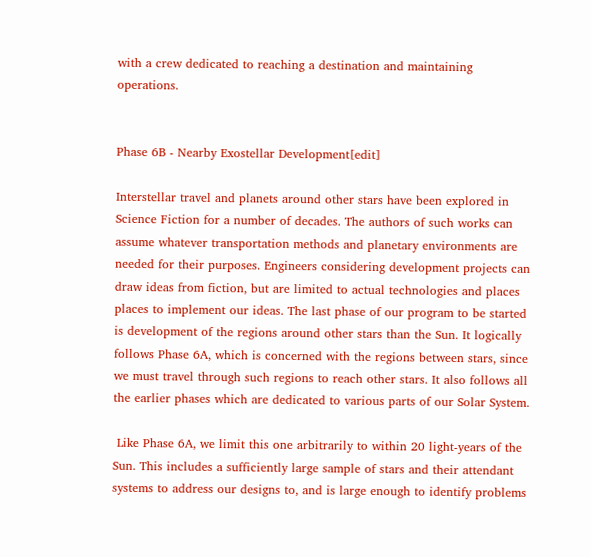with a crew dedicated to reaching a destination and maintaining operations.


Phase 6B - Nearby Exostellar Development[edit]

Interstellar travel and planets around other stars have been explored in Science Fiction for a number of decades. The authors of such works can assume whatever transportation methods and planetary environments are needed for their purposes. Engineers considering development projects can draw ideas from fiction, but are limited to actual technologies and places places to implement our ideas. The last phase of our program to be started is development of the regions around other stars than the Sun. It logically follows Phase 6A, which is concerned with the regions between stars, since we must travel through such regions to reach other stars. It also follows all the earlier phases which are dedicated to various parts of our Solar System.

 Like Phase 6A, we limit this one arbitrarily to within 20 light-years of the Sun. This includes a sufficiently large sample of stars and their attendant systems to address our designs to, and is large enough to identify problems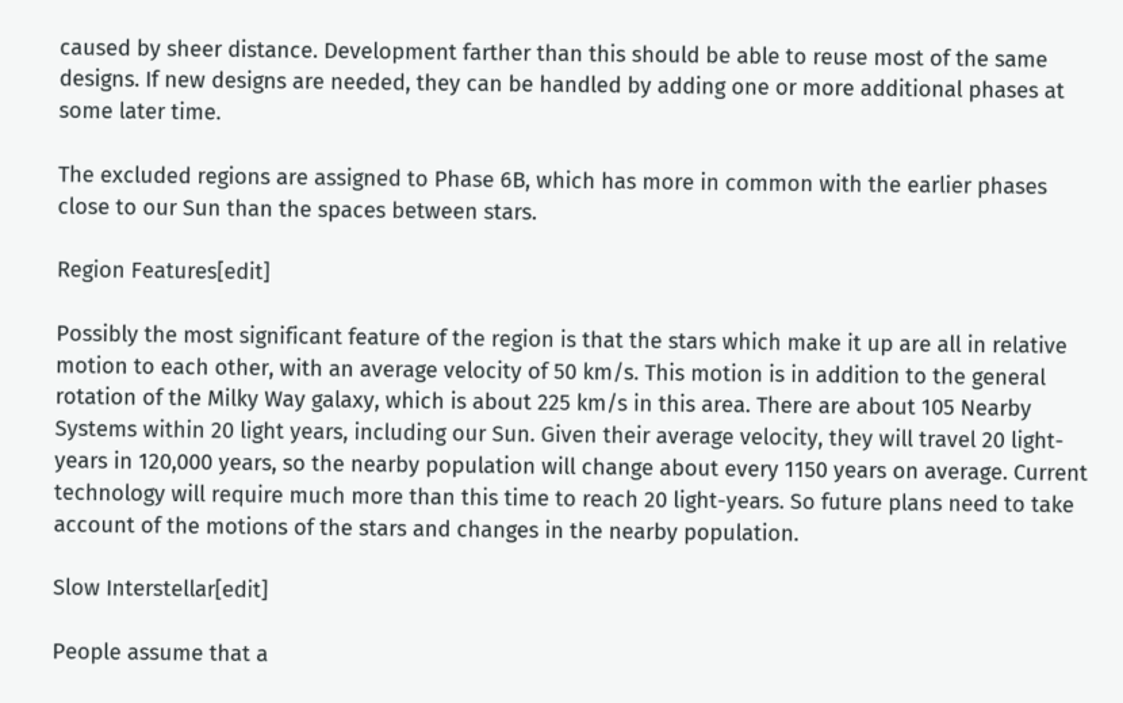caused by sheer distance. Development farther than this should be able to reuse most of the same designs. If new designs are needed, they can be handled by adding one or more additional phases at some later time.

The excluded regions are assigned to Phase 6B, which has more in common with the earlier phases close to our Sun than the spaces between stars.

Region Features[edit]

Possibly the most significant feature of the region is that the stars which make it up are all in relative motion to each other, with an average velocity of 50 km/s. This motion is in addition to the general rotation of the Milky Way galaxy, which is about 225 km/s in this area. There are about 105 Nearby Systems within 20 light years, including our Sun. Given their average velocity, they will travel 20 light-years in 120,000 years, so the nearby population will change about every 1150 years on average. Current technology will require much more than this time to reach 20 light-years. So future plans need to take account of the motions of the stars and changes in the nearby population.

Slow Interstellar[edit]

People assume that a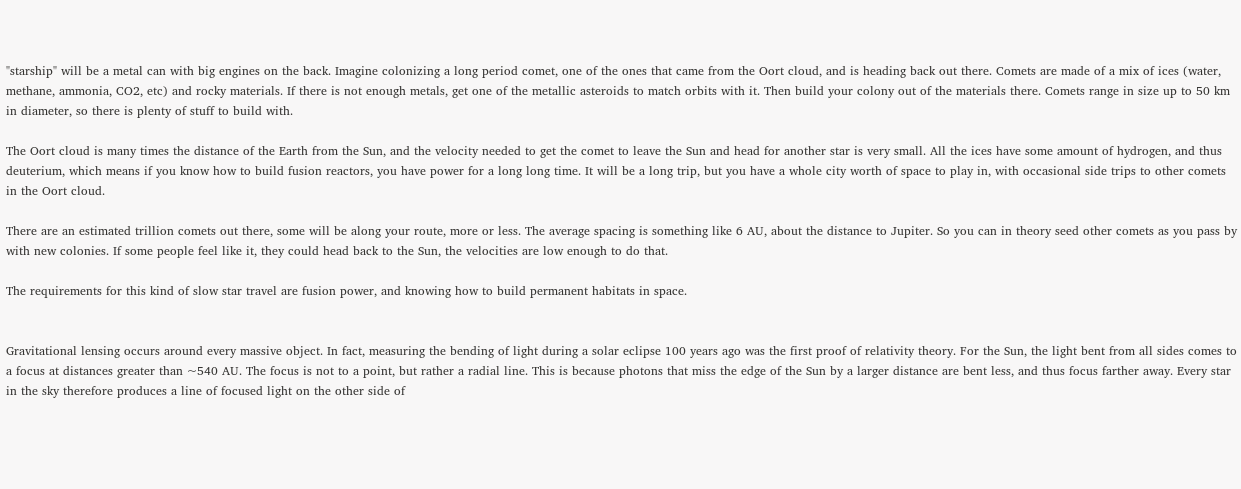"starship" will be a metal can with big engines on the back. Imagine colonizing a long period comet, one of the ones that came from the Oort cloud, and is heading back out there. Comets are made of a mix of ices (water, methane, ammonia, CO2, etc) and rocky materials. If there is not enough metals, get one of the metallic asteroids to match orbits with it. Then build your colony out of the materials there. Comets range in size up to 50 km in diameter, so there is plenty of stuff to build with.

The Oort cloud is many times the distance of the Earth from the Sun, and the velocity needed to get the comet to leave the Sun and head for another star is very small. All the ices have some amount of hydrogen, and thus deuterium, which means if you know how to build fusion reactors, you have power for a long long time. It will be a long trip, but you have a whole city worth of space to play in, with occasional side trips to other comets in the Oort cloud.

There are an estimated trillion comets out there, some will be along your route, more or less. The average spacing is something like 6 AU, about the distance to Jupiter. So you can in theory seed other comets as you pass by with new colonies. If some people feel like it, they could head back to the Sun, the velocities are low enough to do that.

The requirements for this kind of slow star travel are fusion power, and knowing how to build permanent habitats in space.


Gravitational lensing occurs around every massive object. In fact, measuring the bending of light during a solar eclipse 100 years ago was the first proof of relativity theory. For the Sun, the light bent from all sides comes to a focus at distances greater than ~540 AU. The focus is not to a point, but rather a radial line. This is because photons that miss the edge of the Sun by a larger distance are bent less, and thus focus farther away. Every star in the sky therefore produces a line of focused light on the other side of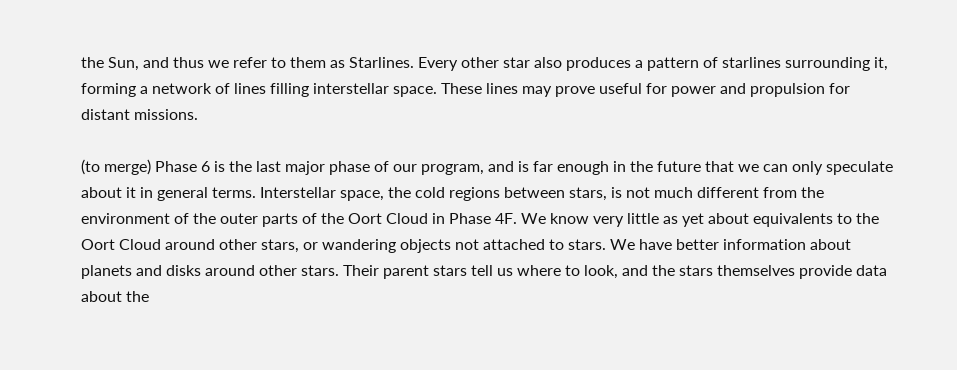the Sun, and thus we refer to them as Starlines. Every other star also produces a pattern of starlines surrounding it, forming a network of lines filling interstellar space. These lines may prove useful for power and propulsion for distant missions.

(to merge) Phase 6 is the last major phase of our program, and is far enough in the future that we can only speculate about it in general terms. Interstellar space, the cold regions between stars, is not much different from the environment of the outer parts of the Oort Cloud in Phase 4F. We know very little as yet about equivalents to the Oort Cloud around other stars, or wandering objects not attached to stars. We have better information about planets and disks around other stars. Their parent stars tell us where to look, and the stars themselves provide data about the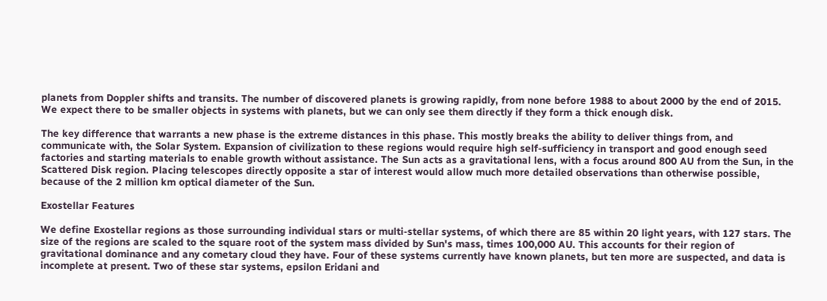planets from Doppler shifts and transits. The number of discovered planets is growing rapidly, from none before 1988 to about 2000 by the end of 2015. We expect there to be smaller objects in systems with planets, but we can only see them directly if they form a thick enough disk.

The key difference that warrants a new phase is the extreme distances in this phase. This mostly breaks the ability to deliver things from, and communicate with, the Solar System. Expansion of civilization to these regions would require high self-sufficiency in transport and good enough seed factories and starting materials to enable growth without assistance. The Sun acts as a gravitational lens, with a focus around 800 AU from the Sun, in the Scattered Disk region. Placing telescopes directly opposite a star of interest would allow much more detailed observations than otherwise possible, because of the 2 million km optical diameter of the Sun.

Exostellar Features

We define Exostellar regions as those surrounding individual stars or multi-stellar systems, of which there are 85 within 20 light years, with 127 stars. The size of the regions are scaled to the square root of the system mass divided by Sun's mass, times 100,000 AU. This accounts for their region of gravitational dominance and any cometary cloud they have. Four of these systems currently have known planets, but ten more are suspected, and data is incomplete at present. Two of these star systems, epsilon Eridani and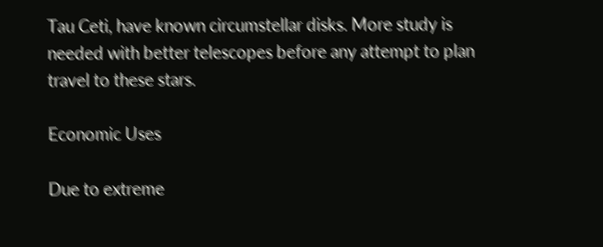Tau Ceti, have known circumstellar disks. More study is needed with better telescopes before any attempt to plan travel to these stars.

Economic Uses

Due to extreme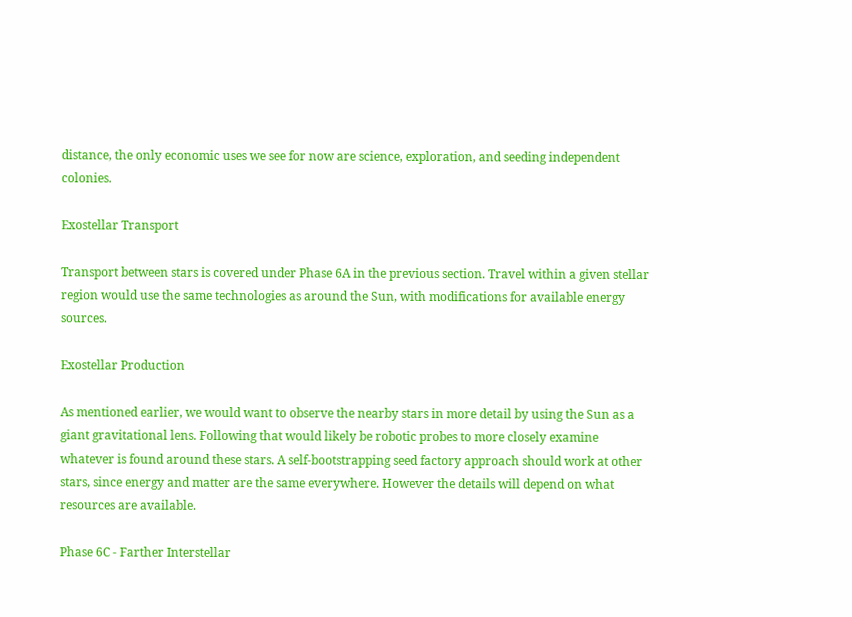distance, the only economic uses we see for now are science, exploration, and seeding independent colonies.

Exostellar Transport

Transport between stars is covered under Phase 6A in the previous section. Travel within a given stellar region would use the same technologies as around the Sun, with modifications for available energy sources.

Exostellar Production

As mentioned earlier, we would want to observe the nearby stars in more detail by using the Sun as a giant gravitational lens. Following that would likely be robotic probes to more closely examine whatever is found around these stars. A self-bootstrapping seed factory approach should work at other stars, since energy and matter are the same everywhere. However the details will depend on what resources are available.

Phase 6C - Farther Interstellar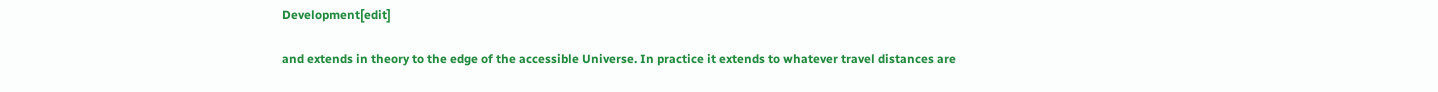Development[edit]

and extends in theory to the edge of the accessible Universe. In practice it extends to whatever travel distances are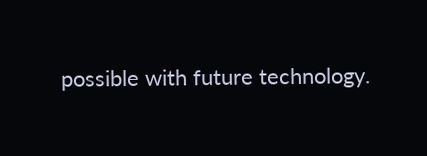possible with future technology.